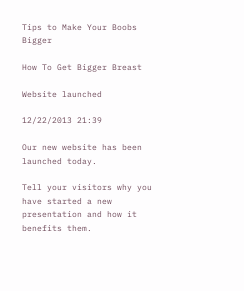Tips to Make Your Boobs Bigger

How To Get Bigger Breast

Website launched

12/22/2013 21:39

Our new website has been launched today.

Tell your visitors why you have started a new presentation and how it benefits them.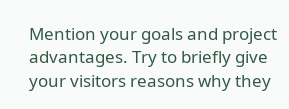Mention your goals and project advantages. Try to briefly give your visitors reasons why they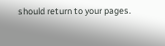should return to your pages.